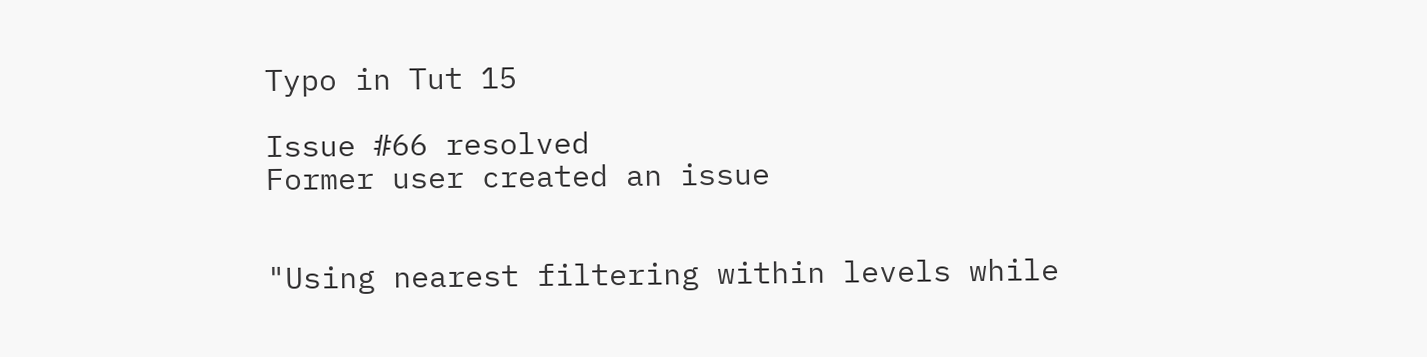Typo in Tut 15

Issue #66 resolved
Former user created an issue


"Using nearest filtering within levels while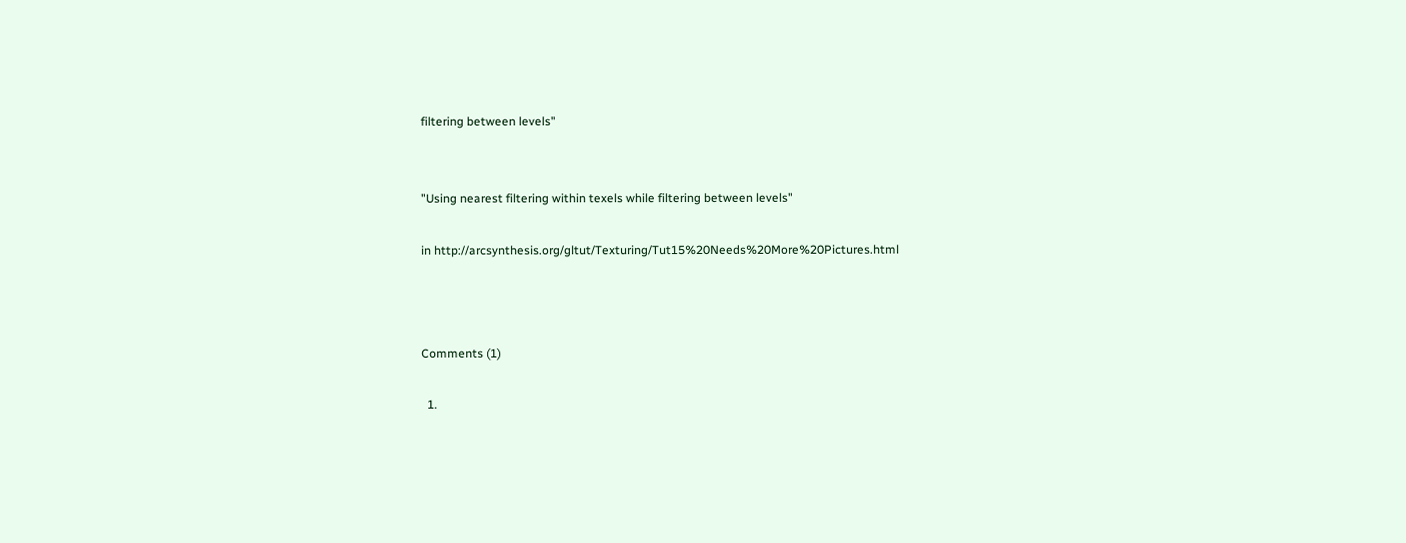filtering between levels"


"Using nearest filtering within texels while filtering between levels"

in http://arcsynthesis.org/gltut/Texturing/Tut15%20Needs%20More%20Pictures.html



Comments (1)

  1.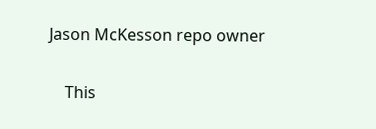Jason McKesson repo owner

    This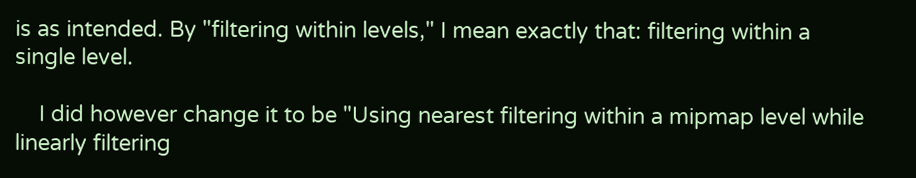is as intended. By "filtering within levels," I mean exactly that: filtering within a single level.

    I did however change it to be "Using nearest filtering within a mipmap level while linearly filtering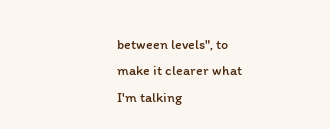between levels", to make it clearer what I'm talking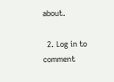about.

  2. Log in to comment